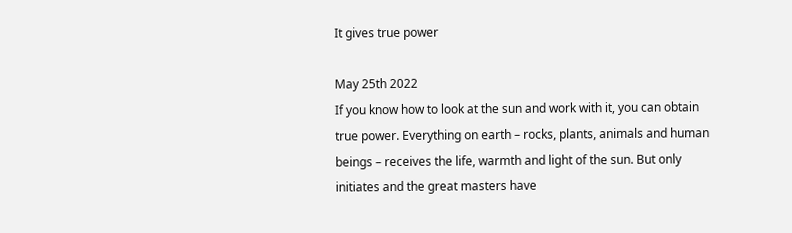It gives true power

May 25th 2022
If you know how to look at the sun and work with it, you can obtain true power. Everything on earth – rocks, plants, animals and human beings – receives the life, warmth and light of the sun. But only initiates and the great masters have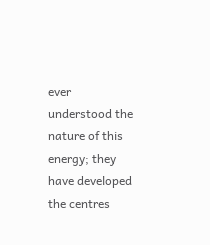ever understood the nature of this energy; they have developed the centres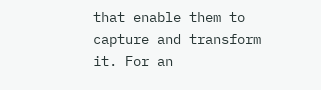that enable them to capture and transform it. For an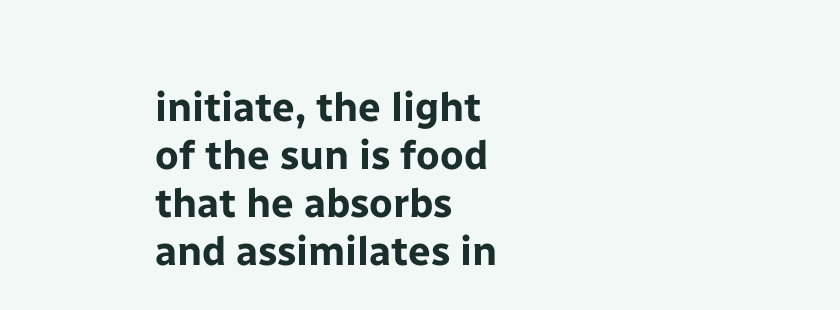initiate, the light of the sun is food that he absorbs and assimilates in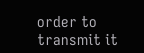order to transmit it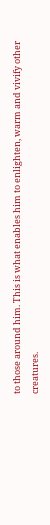to those around him. This is what enables him to enlighten, warm and vivify other creatures.